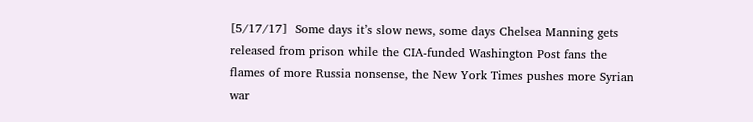[5/17/17]  Some days it’s slow news, some days Chelsea Manning gets released from prison while the CIA-funded Washington Post fans the flames of more Russia nonsense, the New York Times pushes more Syrian war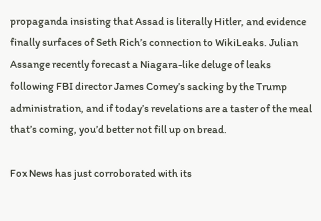propaganda insisting that Assad is literally Hitler, and evidence finally surfaces of Seth Rich’s connection to WikiLeaks. Julian Assange recently forecast a Niagara-like deluge of leaks following FBI director James Comey’s sacking by the Trump administration, and if today’s revelations are a taster of the meal that’s coming, you’d better not fill up on bread.

Fox News has just corroborated with its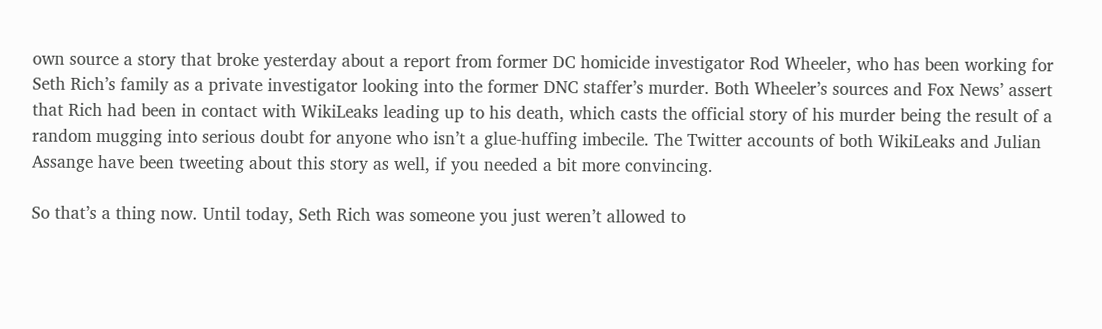own source a story that broke yesterday about a report from former DC homicide investigator Rod Wheeler, who has been working for Seth Rich’s family as a private investigator looking into the former DNC staffer’s murder. Both Wheeler’s sources and Fox News’ assert that Rich had been in contact with WikiLeaks leading up to his death, which casts the official story of his murder being the result of a random mugging into serious doubt for anyone who isn’t a glue-huffing imbecile. The Twitter accounts of both WikiLeaks and Julian Assange have been tweeting about this story as well, if you needed a bit more convincing.

So that’s a thing now. Until today, Seth Rich was someone you just weren’t allowed to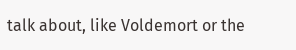talk about, like Voldemort or the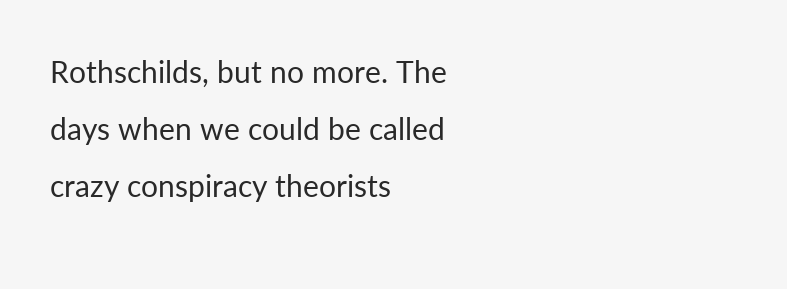Rothschilds, but no more. The days when we could be called crazy conspiracy theorists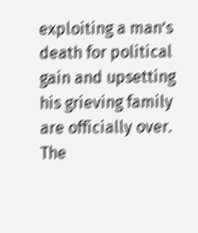exploiting a man’s death for political gain and upsetting his grieving family are officially over. The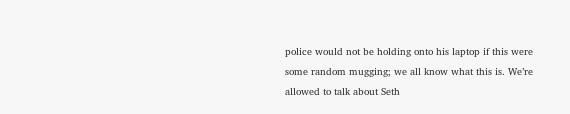police would not be holding onto his laptop if this were some random mugging; we all know what this is. We’re allowed to talk about Seth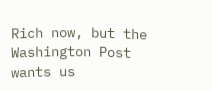Rich now, but the Washington Post wants us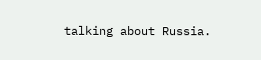talking about Russia.